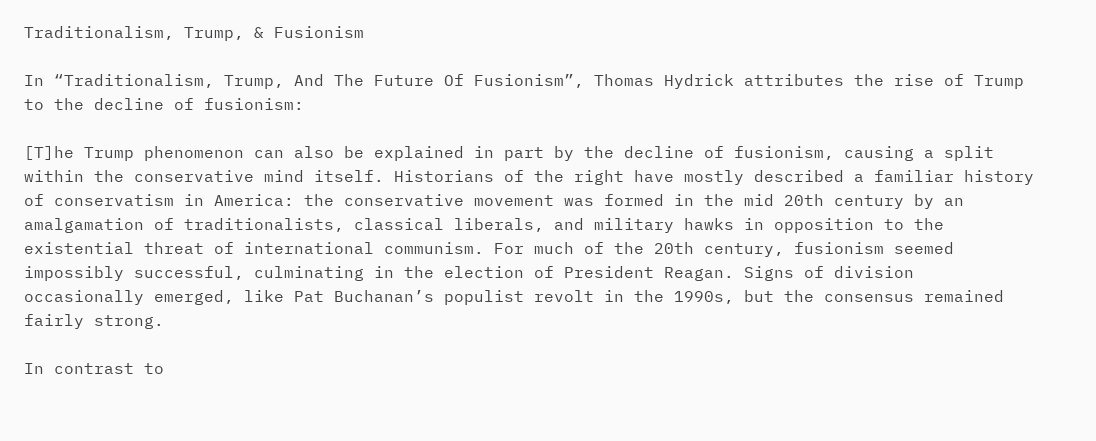Traditionalism, Trump, & Fusionism

In “Traditionalism, Trump, And The Future Of Fusionism”, Thomas Hydrick attributes the rise of Trump to the decline of fusionism:

[T]he Trump phenomenon can also be explained in part by the decline of fusionism, causing a split within the conservative mind itself. Historians of the right have mostly described a familiar history of conservatism in America: the conservative movement was formed in the mid 20th century by an amalgamation of traditionalists, classical liberals, and military hawks in opposition to the existential threat of international communism. For much of the 20th century, fusionism seemed impossibly successful, culminating in the election of President Reagan. Signs of division occasionally emerged, like Pat Buchanan’s populist revolt in the 1990s, but the consensus remained fairly strong.

In contrast to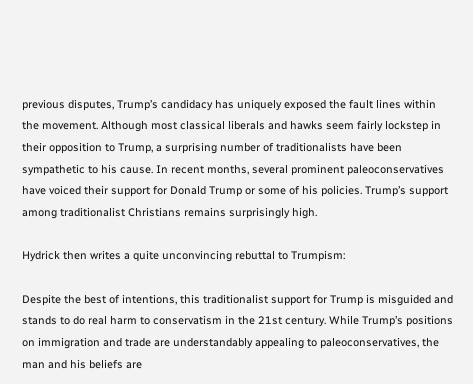previous disputes, Trump’s candidacy has uniquely exposed the fault lines within the movement. Although most classical liberals and hawks seem fairly lockstep in their opposition to Trump, a surprising number of traditionalists have been sympathetic to his cause. In recent months, several prominent paleoconservatives have voiced their support for Donald Trump or some of his policies. Trump’s support among traditionalist Christians remains surprisingly high.

Hydrick then writes a quite unconvincing rebuttal to Trumpism:

Despite the best of intentions, this traditionalist support for Trump is misguided and stands to do real harm to conservatism in the 21st century. While Trump’s positions on immigration and trade are understandably appealing to paleoconservatives, the man and his beliefs are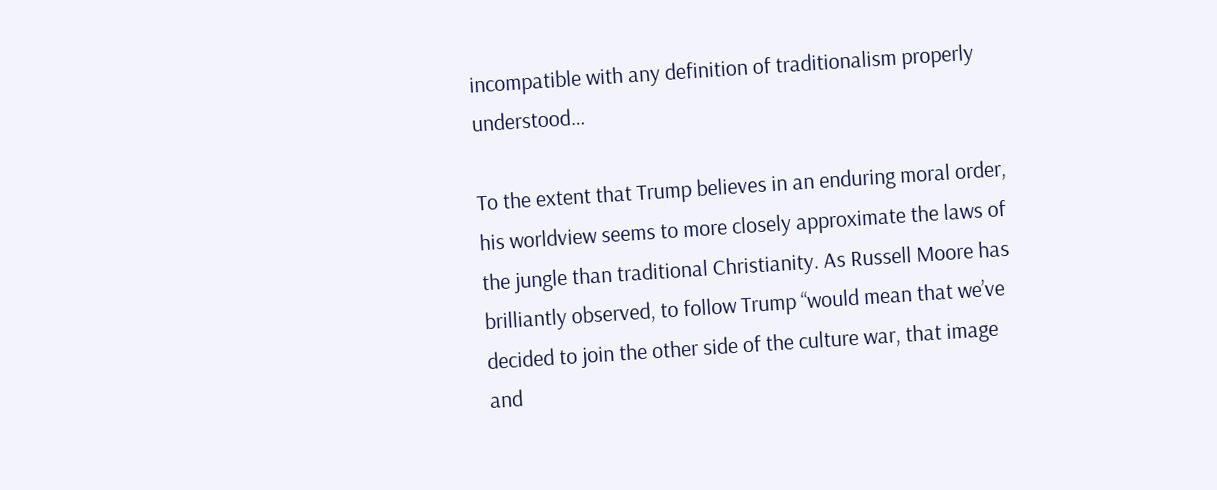incompatible with any definition of traditionalism properly understood…

To the extent that Trump believes in an enduring moral order, his worldview seems to more closely approximate the laws of the jungle than traditional Christianity. As Russell Moore has brilliantly observed, to follow Trump “would mean that we’ve decided to join the other side of the culture war, that image and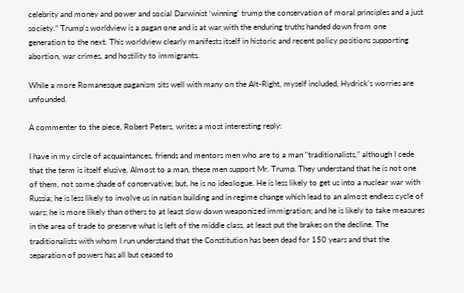celebrity and money and power and social Darwinist ‘winning’ trump the conservation of moral principles and a just society.” Trump’s worldview is a pagan one and is at war with the enduring truths handed down from one generation to the next. This worldview clearly manifests itself in historic and recent policy positions supporting abortion, war crimes, and hostility to immigrants.

While a more Romanesque paganism sits well with many on the Alt-Right, myself included, Hydrick’s worries are unfounded.

A commenter to the piece, Robert Peters, writes a most interesting reply:

I have in my circle of acquaintances, friends and mentors men who are to a man “traditionalists,” although I cede that the term is itself elusive. Almost to a man, these men support Mr. Trump. They understand that he is not one of them, not some shade of conservative; but, he is no ideologue. He is less likely to get us into a nuclear war with Russia; he is less likely to involve us in nation building and in regime change which lead to an almost endless cycle of wars; he is more likely than others to at least slow down weaponized immigration; and he is likely to take measures in the area of trade to preserve what is left of the middle class, at least put the brakes on the decline. The traditionalists with whom I run understand that the Constitution has been dead for 150 years and that the separation of powers has all but ceased to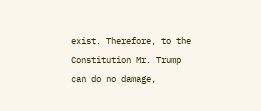exist. Therefore, to the Constitution Mr. Trump can do no damage,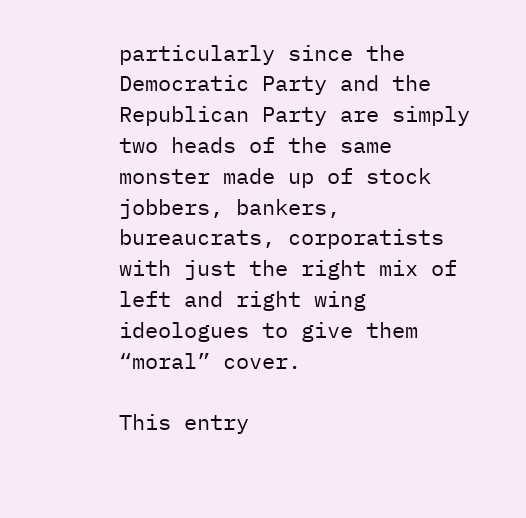particularly since the Democratic Party and the Republican Party are simply two heads of the same monster made up of stock jobbers, bankers, bureaucrats, corporatists with just the right mix of left and right wing ideologues to give them “moral” cover.

This entry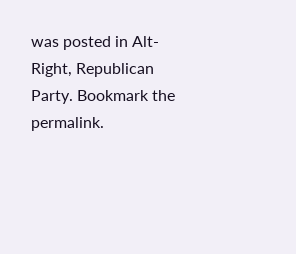was posted in Alt-Right, Republican Party. Bookmark the permalink.